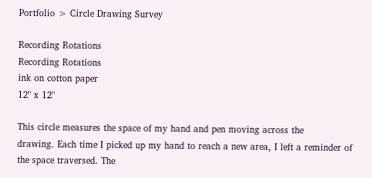Portfolio > Circle Drawing Survey

Recording Rotations
Recording Rotations
ink on cotton paper
12" x 12"

This circle measures the space of my hand and pen moving across the
drawing. Each time I picked up my hand to reach a new area, I left a reminder of the space traversed. The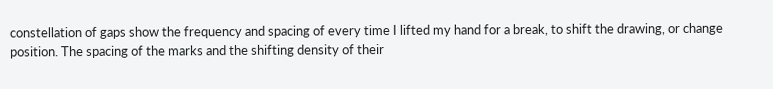constellation of gaps show the frequency and spacing of every time I lifted my hand for a break, to shift the drawing, or change position. The spacing of the marks and the shifting density of their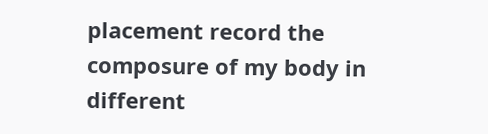placement record the composure of my body in different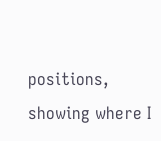positions, showing where I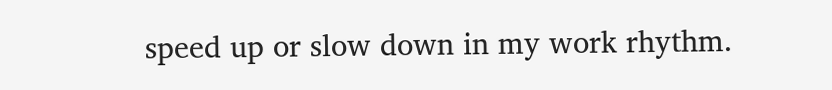speed up or slow down in my work rhythm.